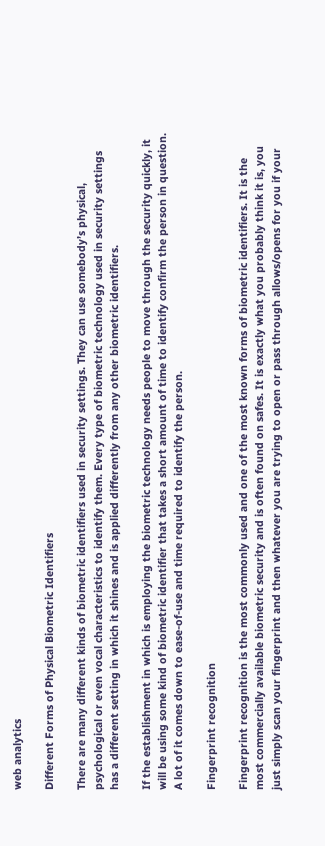web analytics

Different Forms of Physical Biometric Identifiers

There are many different kinds of biometric identifiers used in security settings. They can use somebody’s physical, psychological or even vocal characteristics to identify them. Every type of biometric technology used in security settings has a different setting in which it shines and is applied differently from any other biometric identifiers.

If the establishment in which is employing the biometric technology needs people to move through the security quickly, it will be using some kind of biometric identifier that takes a short amount of time to identify confirm the person in question. A lot of it comes down to ease-of-use and time required to identify the person.

Fingerprint recognition

Fingerprint recognition is the most commonly used and one of the most known forms of biometric identifiers. It is the most commercially available biometric security and is often found on safes. It is exactly what you probably think it is, you just simply scan your fingerprint and then whatever you are trying to open or pass through allows/opens for you if your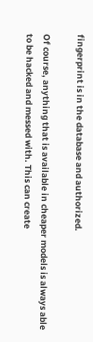fingerprint is in the database and authorized.

Of course, anything that is available in cheaper models is always able to be hacked and messed with. This can create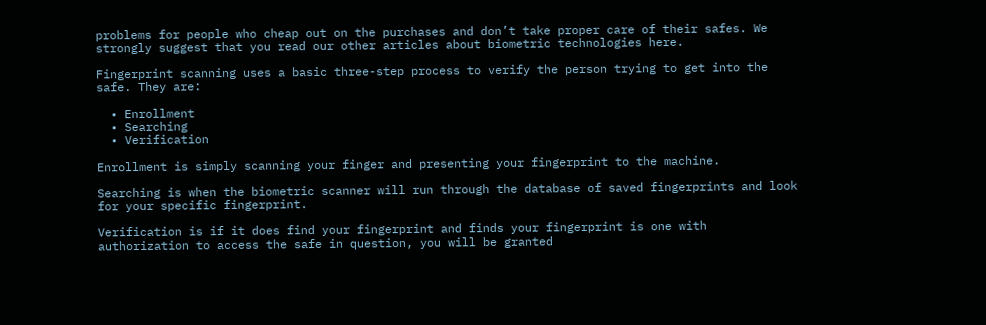problems for people who cheap out on the purchases and don’t take proper care of their safes. We strongly suggest that you read our other articles about biometric technologies here.

Fingerprint scanning uses a basic three-step process to verify the person trying to get into the safe. They are:

  • Enrollment
  • Searching
  • Verification

Enrollment is simply scanning your finger and presenting your fingerprint to the machine.

Searching is when the biometric scanner will run through the database of saved fingerprints and look for your specific fingerprint.

Verification is if it does find your fingerprint and finds your fingerprint is one with authorization to access the safe in question, you will be granted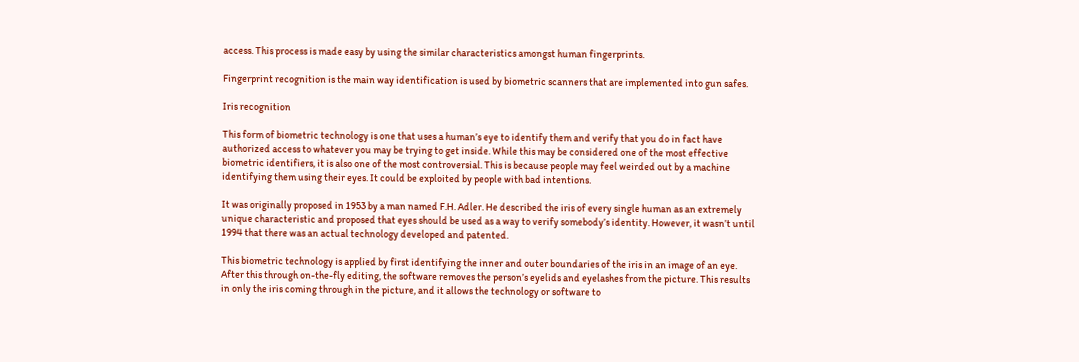access. This process is made easy by using the similar characteristics amongst human fingerprints.

Fingerprint recognition is the main way identification is used by biometric scanners that are implemented into gun safes.

Iris recognition

This form of biometric technology is one that uses a human’s eye to identify them and verify that you do in fact have authorized access to whatever you may be trying to get inside. While this may be considered one of the most effective biometric identifiers, it is also one of the most controversial. This is because people may feel weirded out by a machine identifying them using their eyes. It could be exploited by people with bad intentions.

It was originally proposed in 1953 by a man named F.H. Adler. He described the iris of every single human as an extremely unique characteristic and proposed that eyes should be used as a way to verify somebody’s identity. However, it wasn’t until 1994 that there was an actual technology developed and patented.

This biometric technology is applied by first identifying the inner and outer boundaries of the iris in an image of an eye. After this through on-the-fly editing, the software removes the person’s eyelids and eyelashes from the picture. This results in only the iris coming through in the picture, and it allows the technology or software to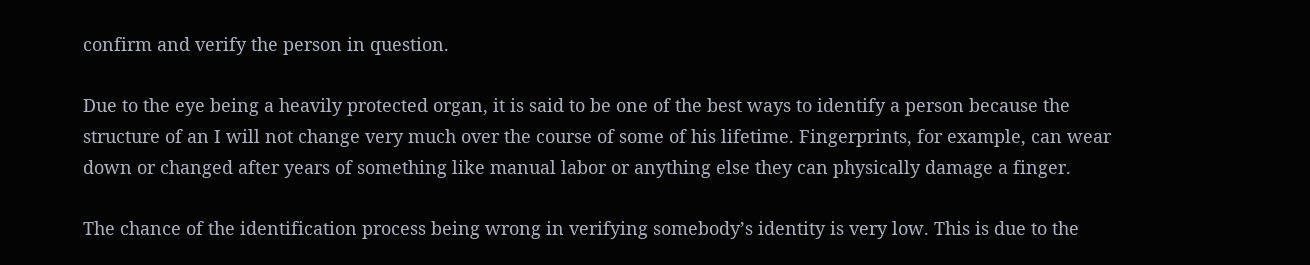confirm and verify the person in question.

Due to the eye being a heavily protected organ, it is said to be one of the best ways to identify a person because the structure of an I will not change very much over the course of some of his lifetime. Fingerprints, for example, can wear down or changed after years of something like manual labor or anything else they can physically damage a finger.

The chance of the identification process being wrong in verifying somebody’s identity is very low. This is due to the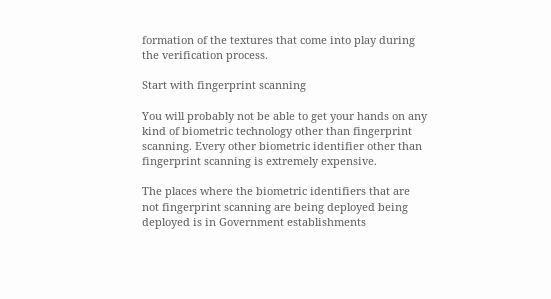formation of the textures that come into play during the verification process.

Start with fingerprint scanning

You will probably not be able to get your hands on any kind of biometric technology other than fingerprint scanning. Every other biometric identifier other than fingerprint scanning is extremely expensive.

The places where the biometric identifiers that are not fingerprint scanning are being deployed being deployed is in Government establishments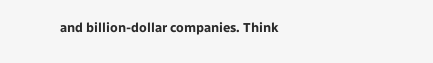and billion-dollar companies. Think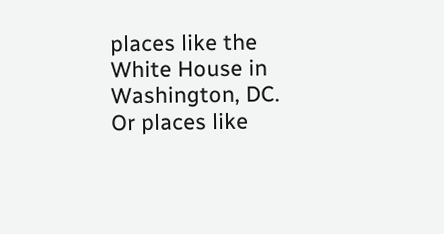places like the White House in Washington, DC. Or places like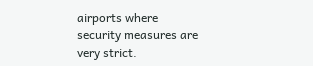airports where security measures are very strict.